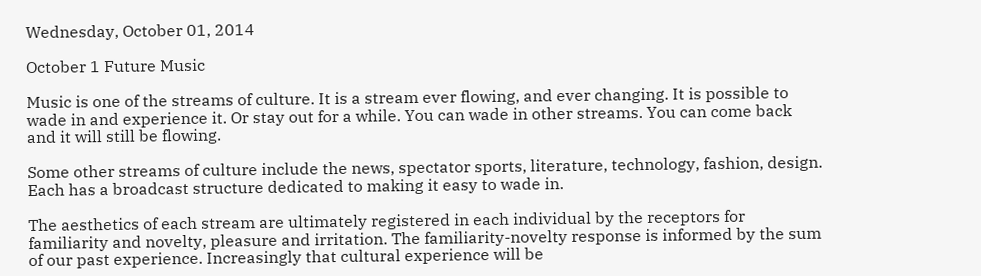Wednesday, October 01, 2014

October 1 Future Music

Music is one of the streams of culture. It is a stream ever flowing, and ever changing. It is possible to wade in and experience it. Or stay out for a while. You can wade in other streams. You can come back and it will still be flowing.

Some other streams of culture include the news, spectator sports, literature, technology, fashion, design. Each has a broadcast structure dedicated to making it easy to wade in.

The aesthetics of each stream are ultimately registered in each individual by the receptors for familiarity and novelty, pleasure and irritation. The familiarity-novelty response is informed by the sum of our past experience. Increasingly that cultural experience will be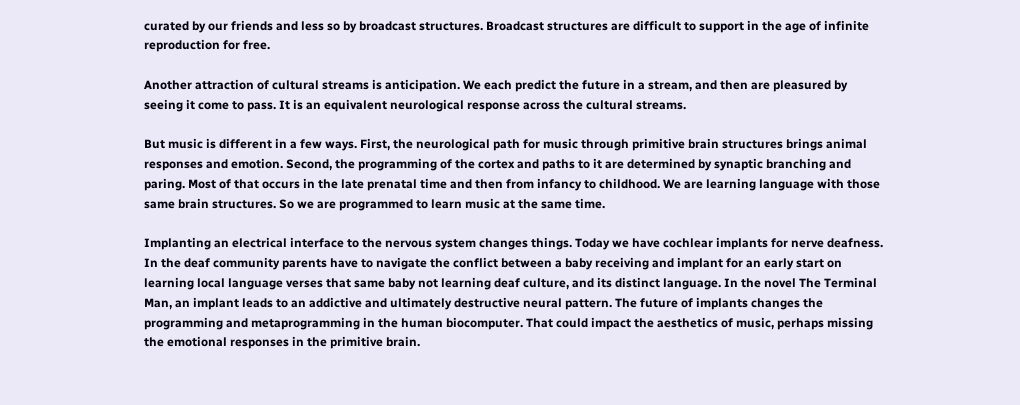curated by our friends and less so by broadcast structures. Broadcast structures are difficult to support in the age of infinite reproduction for free.

Another attraction of cultural streams is anticipation. We each predict the future in a stream, and then are pleasured by seeing it come to pass. It is an equivalent neurological response across the cultural streams.

But music is different in a few ways. First, the neurological path for music through primitive brain structures brings animal responses and emotion. Second, the programming of the cortex and paths to it are determined by synaptic branching and paring. Most of that occurs in the late prenatal time and then from infancy to childhood. We are learning language with those same brain structures. So we are programmed to learn music at the same time.

Implanting an electrical interface to the nervous system changes things. Today we have cochlear implants for nerve deafness. In the deaf community parents have to navigate the conflict between a baby receiving and implant for an early start on learning local language verses that same baby not learning deaf culture, and its distinct language. In the novel The Terminal Man, an implant leads to an addictive and ultimately destructive neural pattern. The future of implants changes the programming and metaprogramming in the human biocomputer. That could impact the aesthetics of music, perhaps missing the emotional responses in the primitive brain.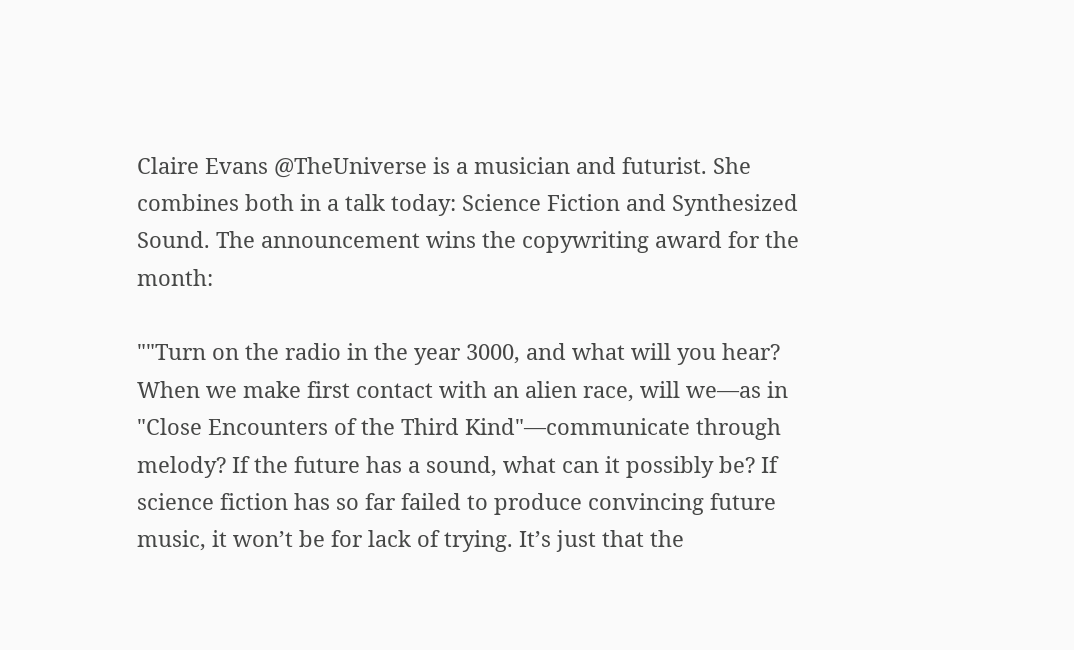Claire Evans @TheUniverse is a musician and futurist. She combines both in a talk today: Science Fiction and Synthesized Sound. The announcement wins the copywriting award for the month:

""Turn on the radio in the year 3000, and what will you hear? When we make first contact with an alien race, will we—as in "Close Encounters of the Third Kind"—communicate through melody? If the future has a sound, what can it possibly be? If science fiction has so far failed to produce convincing future music, it won’t be for lack of trying. It’s just that the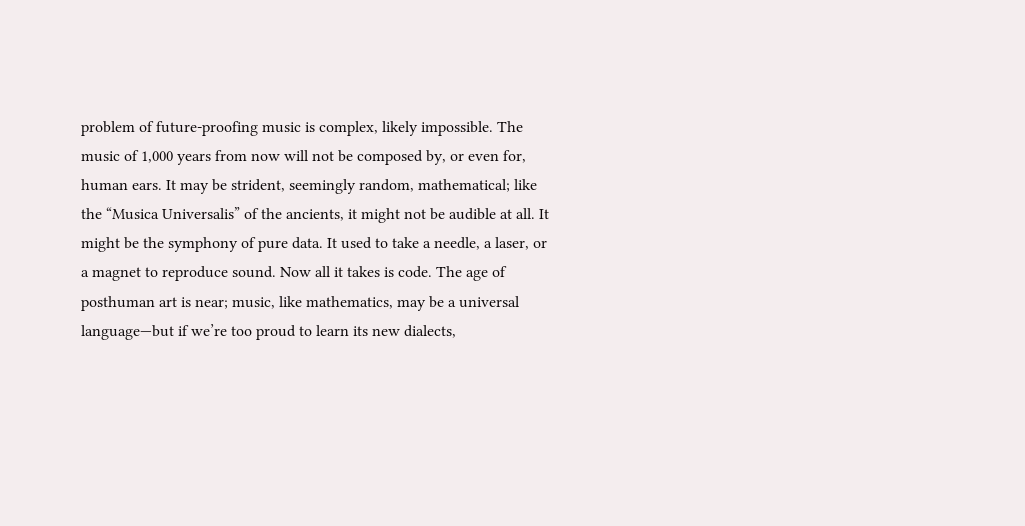problem of future-proofing music is complex, likely impossible. The music of 1,000 years from now will not be composed by, or even for, human ears. It may be strident, seemingly random, mathematical; like the “Musica Universalis” of the ancients, it might not be audible at all. It might be the symphony of pure data. It used to take a needle, a laser, or a magnet to reproduce sound. Now all it takes is code. The age of posthuman art is near; music, like mathematics, may be a universal language—but if we’re too proud to learn its new dialects,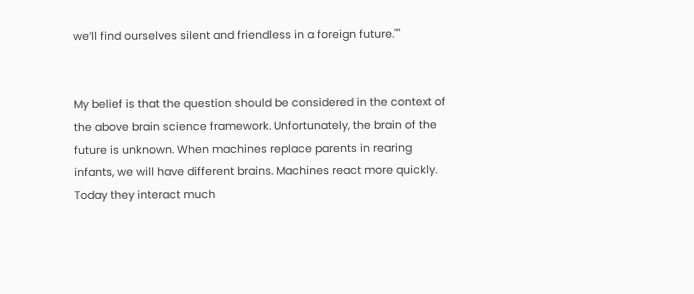we’ll find ourselves silent and friendless in a foreign future.""


My belief is that the question should be considered in the context of the above brain science framework. Unfortunately, the brain of the future is unknown. When machines replace parents in rearing infants, we will have different brains. Machines react more quickly. Today they interact much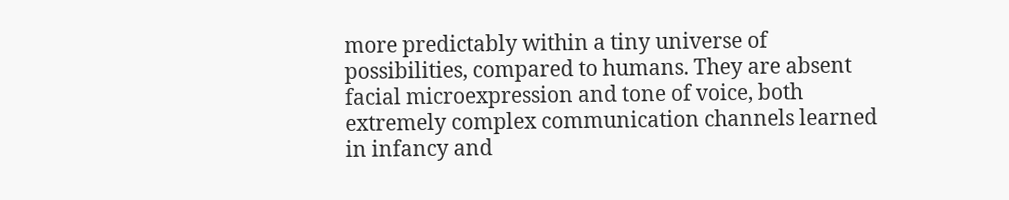more predictably within a tiny universe of possibilities, compared to humans. They are absent facial microexpression and tone of voice, both extremely complex communication channels learned in infancy and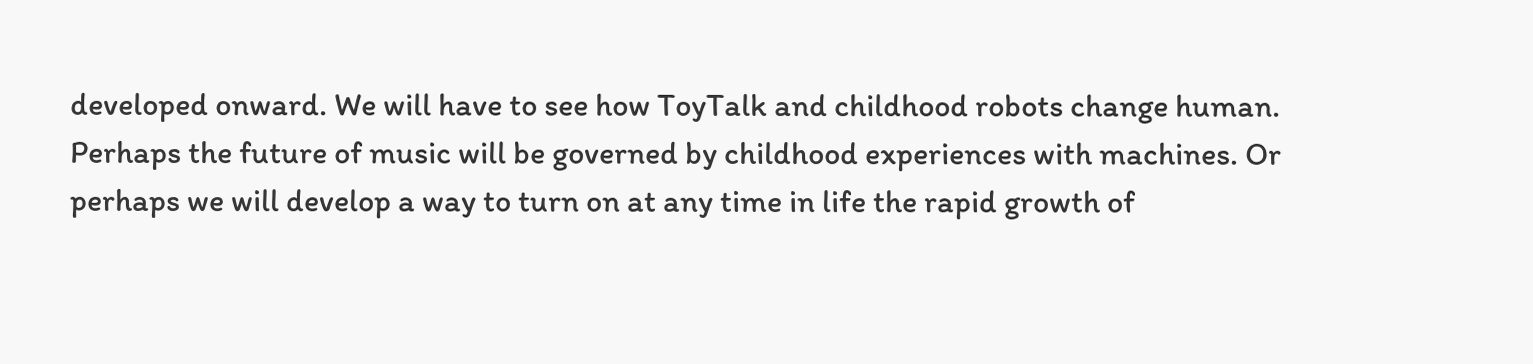developed onward. We will have to see how ToyTalk and childhood robots change human. Perhaps the future of music will be governed by childhood experiences with machines. Or perhaps we will develop a way to turn on at any time in life the rapid growth of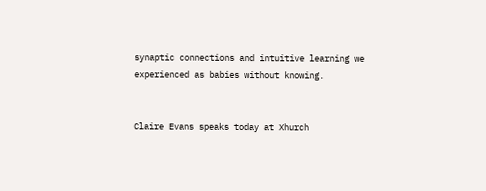synaptic connections and intuitive learning we experienced as babies without knowing.


Claire Evans speaks today at Xhurch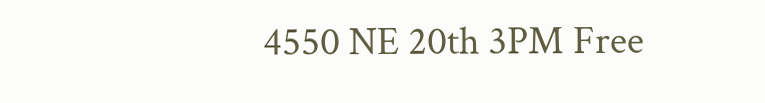4550 NE 20th 3PM Free